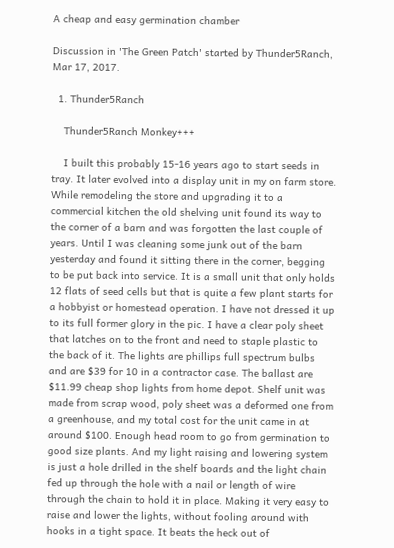A cheap and easy germination chamber

Discussion in 'The Green Patch' started by Thunder5Ranch, Mar 17, 2017.

  1. Thunder5Ranch

    Thunder5Ranch Monkey+++

    I built this probably 15-16 years ago to start seeds in tray. It later evolved into a display unit in my on farm store. While remodeling the store and upgrading it to a commercial kitchen the old shelving unit found its way to the corner of a barn and was forgotten the last couple of years. Until I was cleaning some junk out of the barn yesterday and found it sitting there in the corner, begging to be put back into service. It is a small unit that only holds 12 flats of seed cells but that is quite a few plant starts for a hobbyist or homestead operation. I have not dressed it up to its full former glory in the pic. I have a clear poly sheet that latches on to the front and need to staple plastic to the back of it. The lights are phillips full spectrum bulbs and are $39 for 10 in a contractor case. The ballast are $11.99 cheap shop lights from home depot. Shelf unit was made from scrap wood, poly sheet was a deformed one from a greenhouse, and my total cost for the unit came in at around $100. Enough head room to go from germination to good size plants. And my light raising and lowering system is just a hole drilled in the shelf boards and the light chain fed up through the hole with a nail or length of wire through the chain to hold it in place. Making it very easy to raise and lower the lights, without fooling around with hooks in a tight space. It beats the heck out of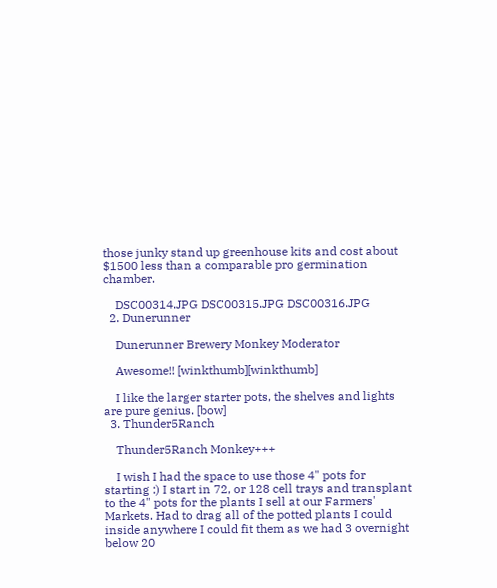those junky stand up greenhouse kits and cost about $1500 less than a comparable pro germination chamber.

    DSC00314.JPG DSC00315.JPG DSC00316.JPG
  2. Dunerunner

    Dunerunner Brewery Monkey Moderator

    Awesome!! [winkthumb][winkthumb]

    I like the larger starter pots, the shelves and lights are pure genius. [bow]
  3. Thunder5Ranch

    Thunder5Ranch Monkey+++

    I wish I had the space to use those 4" pots for starting :) I start in 72, or 128 cell trays and transplant to the 4" pots for the plants I sell at our Farmers' Markets. Had to drag all of the potted plants I could inside anywhere I could fit them as we had 3 overnight below 20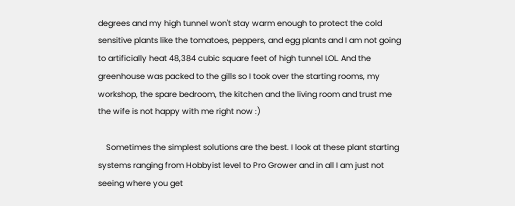degrees and my high tunnel won't stay warm enough to protect the cold sensitive plants like the tomatoes, peppers, and egg plants and I am not going to artificially heat 48,384 cubic square feet of high tunnel LOL. And the greenhouse was packed to the gills so I took over the starting rooms, my workshop, the spare bedroom, the kitchen and the living room and trust me the wife is not happy with me right now :)

    Sometimes the simplest solutions are the best. I look at these plant starting systems ranging from Hobbyist level to Pro Grower and in all I am just not seeing where you get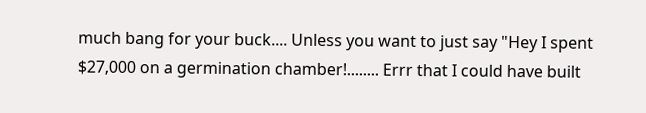much bang for your buck.... Unless you want to just say "Hey I spent $27,000 on a germination chamber!........ Errr that I could have built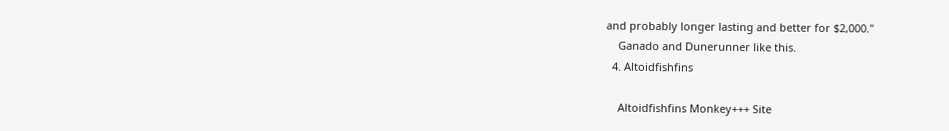and probably longer lasting and better for $2,000."
    Ganado and Dunerunner like this.
  4. Altoidfishfins

    Altoidfishfins Monkey+++ Site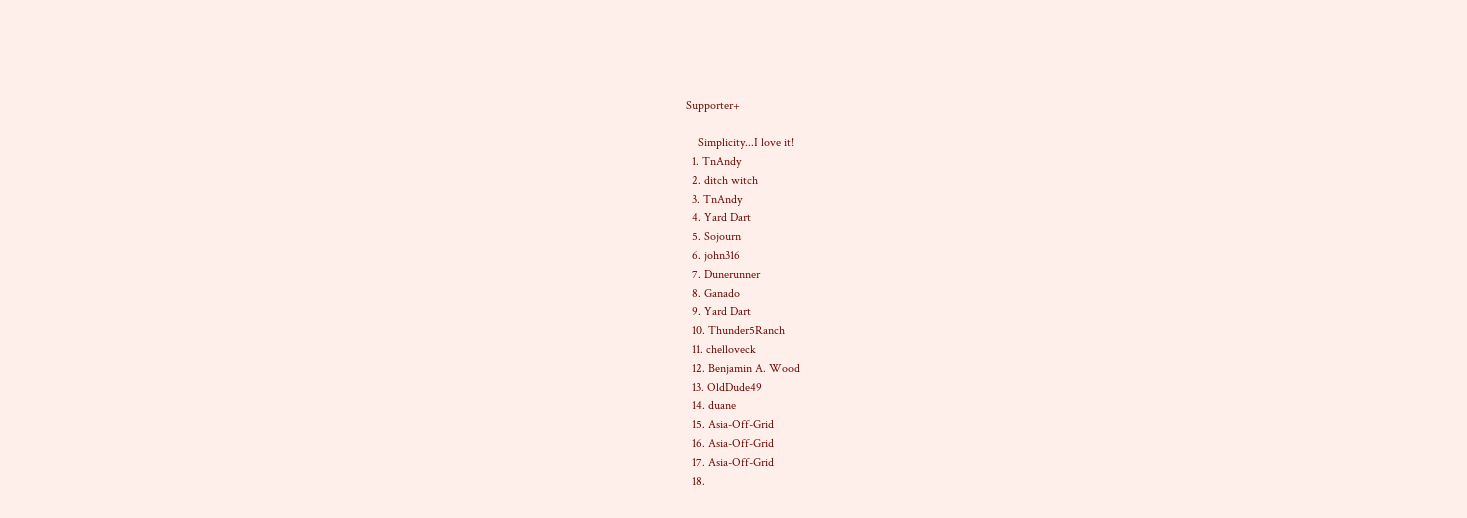Supporter+

    Simplicity...I love it!
  1. TnAndy
  2. ditch witch
  3. TnAndy
  4. Yard Dart
  5. Sojourn
  6. john316
  7. Dunerunner
  8. Ganado
  9. Yard Dart
  10. Thunder5Ranch
  11. chelloveck
  12. Benjamin A. Wood
  13. OldDude49
  14. duane
  15. Asia-Off-Grid
  16. Asia-Off-Grid
  17. Asia-Off-Grid
  18.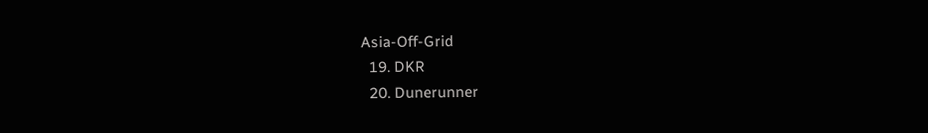Asia-Off-Grid
  19. DKR
  20. Dunerunner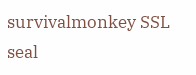survivalmonkey SSL seal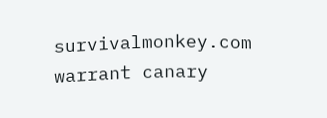survivalmonkey.com warrant canary